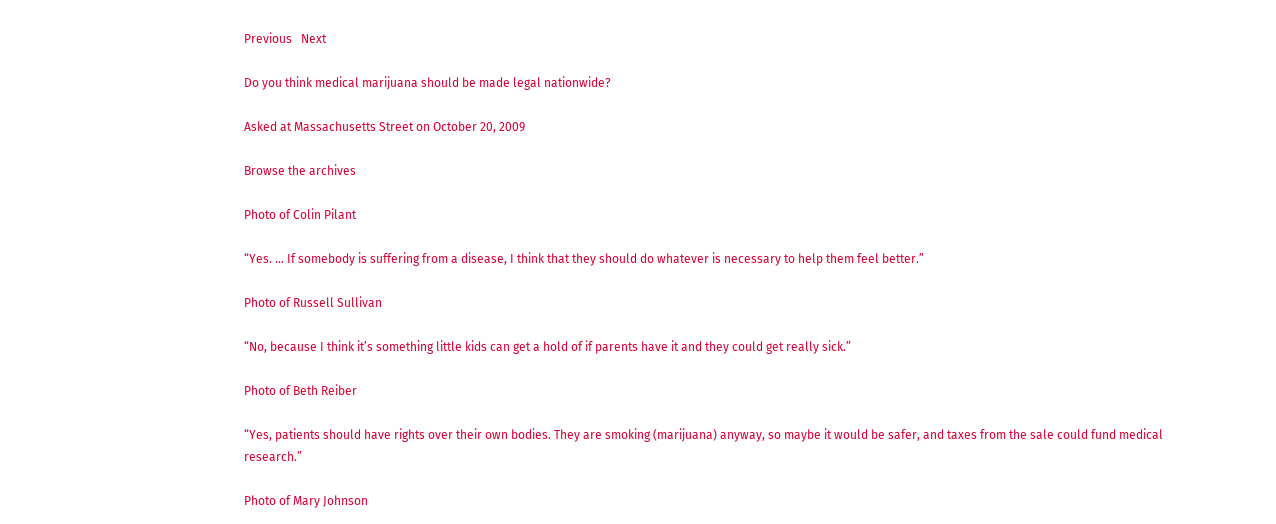Previous   Next

Do you think medical marijuana should be made legal nationwide?

Asked at Massachusetts Street on October 20, 2009

Browse the archives

Photo of Colin Pilant

“Yes. … If somebody is suffering from a disease, I think that they should do whatever is necessary to help them feel better.”

Photo of Russell Sullivan

“No, because I think it’s something little kids can get a hold of if parents have it and they could get really sick.”

Photo of Beth Reiber

“Yes, patients should have rights over their own bodies. They are smoking (marijuana) anyway, so maybe it would be safer, and taxes from the sale could fund medical research.”

Photo of Mary Johnson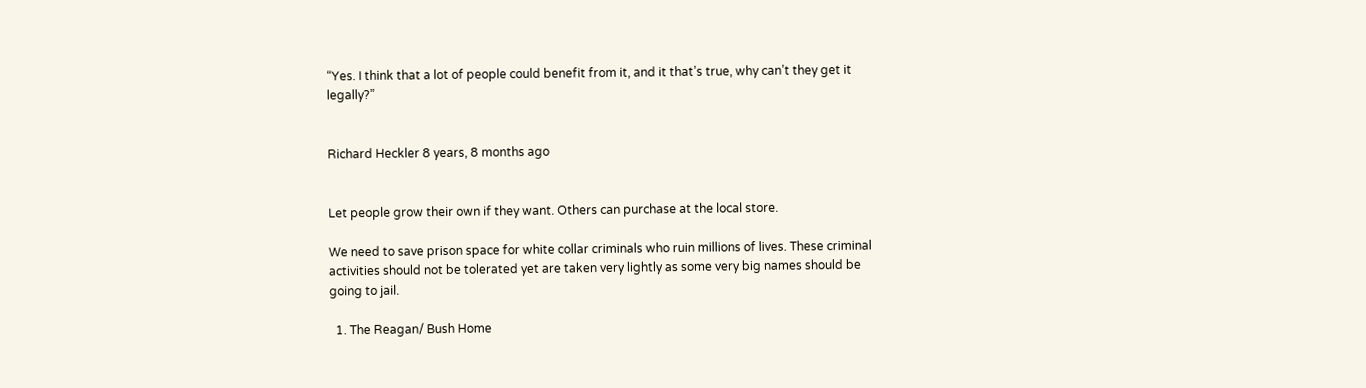“Yes. I think that a lot of people could benefit from it, and it that’s true, why can’t they get it legally?”


Richard Heckler 8 years, 8 months ago


Let people grow their own if they want. Others can purchase at the local store.

We need to save prison space for white collar criminals who ruin millions of lives. These criminal activities should not be tolerated yet are taken very lightly as some very big names should be going to jail.

  1. The Reagan/ Bush Home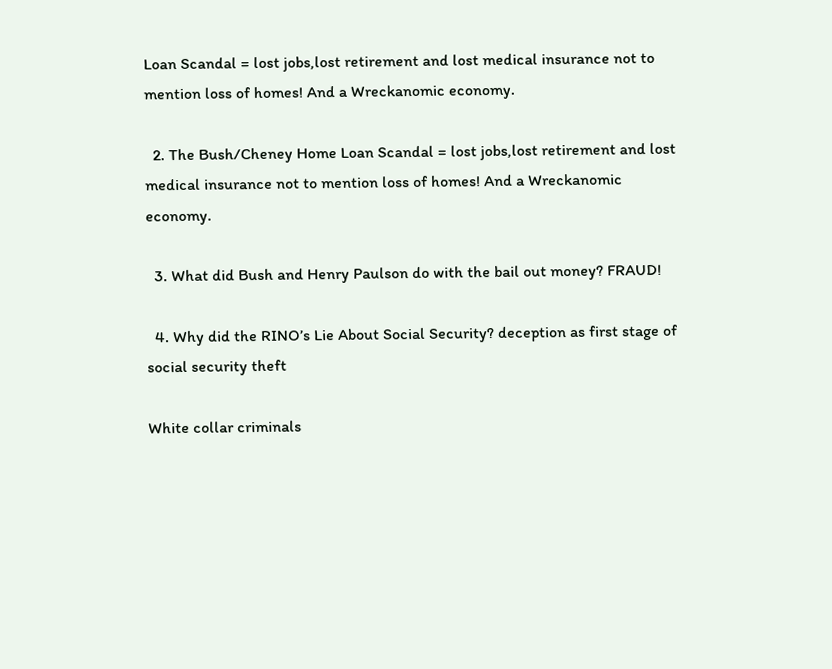Loan Scandal = lost jobs,lost retirement and lost medical insurance not to mention loss of homes! And a Wreckanomic economy.

  2. The Bush/Cheney Home Loan Scandal = lost jobs,lost retirement and lost medical insurance not to mention loss of homes! And a Wreckanomic economy.

  3. What did Bush and Henry Paulson do with the bail out money? FRAUD!

  4. Why did the RINO’s Lie About Social Security? deception as first stage of social security theft

White collar criminals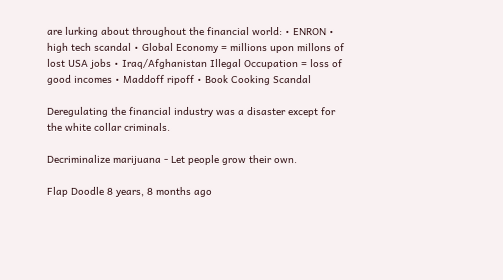are lurking about throughout the financial world: • ENRON • high tech scandal • Global Economy = millions upon millons of lost USA jobs • Iraq/Afghanistan Illegal Occupation = loss of good incomes • Maddoff ripoff • Book Cooking Scandal

Deregulating the financial industry was a disaster except for the white collar criminals.

Decriminalize marijuana - Let people grow their own.

Flap Doodle 8 years, 8 months ago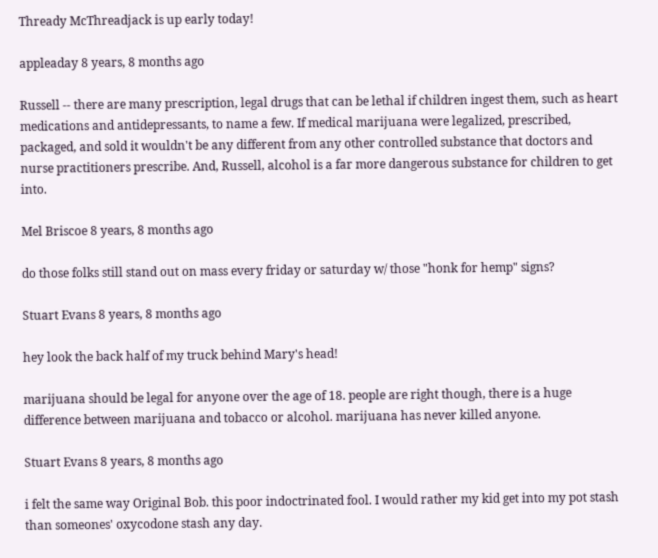Thready McThreadjack is up early today!

appleaday 8 years, 8 months ago

Russell -- there are many prescription, legal drugs that can be lethal if children ingest them, such as heart medications and antidepressants, to name a few. If medical marijuana were legalized, prescribed, packaged, and sold it wouldn't be any different from any other controlled substance that doctors and nurse practitioners prescribe. And, Russell, alcohol is a far more dangerous substance for children to get into.

Mel Briscoe 8 years, 8 months ago

do those folks still stand out on mass every friday or saturday w/ those "honk for hemp" signs?

Stuart Evans 8 years, 8 months ago

hey look the back half of my truck behind Mary's head!

marijuana should be legal for anyone over the age of 18. people are right though, there is a huge difference between marijuana and tobacco or alcohol. marijuana has never killed anyone.

Stuart Evans 8 years, 8 months ago

i felt the same way Original Bob. this poor indoctrinated fool. I would rather my kid get into my pot stash than someones' oxycodone stash any day.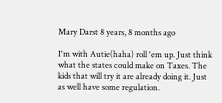Mary Darst 8 years, 8 months ago

I'm with Autie(haha) roll 'em up. Just think what the states could make on Taxes. The kids that will try it are already doing it. Just as well have some regulation.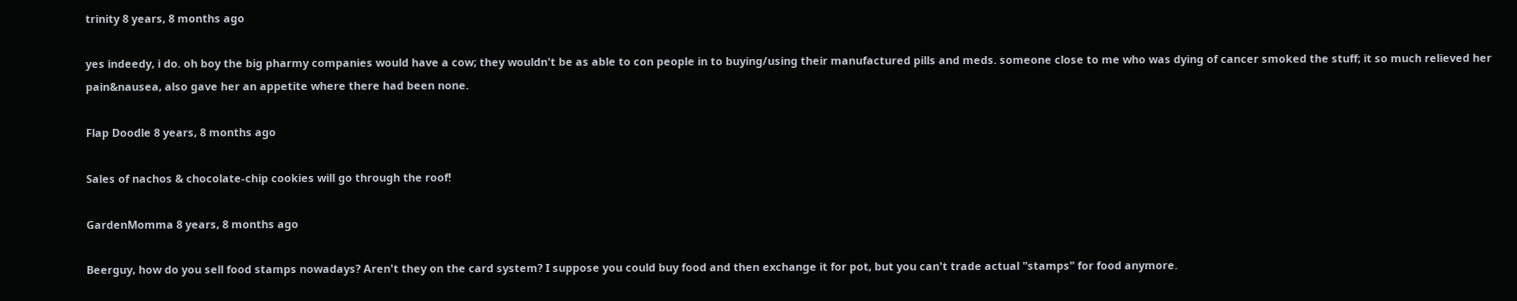trinity 8 years, 8 months ago

yes indeedy, i do. oh boy the big pharmy companies would have a cow; they wouldn't be as able to con people in to buying/using their manufactured pills and meds. someone close to me who was dying of cancer smoked the stuff; it so much relieved her pain&nausea, also gave her an appetite where there had been none.

Flap Doodle 8 years, 8 months ago

Sales of nachos & chocolate-chip cookies will go through the roof!

GardenMomma 8 years, 8 months ago

Beerguy, how do you sell food stamps nowadays? Aren't they on the card system? I suppose you could buy food and then exchange it for pot, but you can't trade actual "stamps" for food anymore.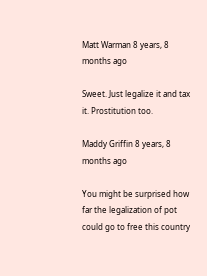Matt Warman 8 years, 8 months ago

Sweet. Just legalize it and tax it. Prostitution too.

Maddy Griffin 8 years, 8 months ago

You might be surprised how far the legalization of pot could go to free this country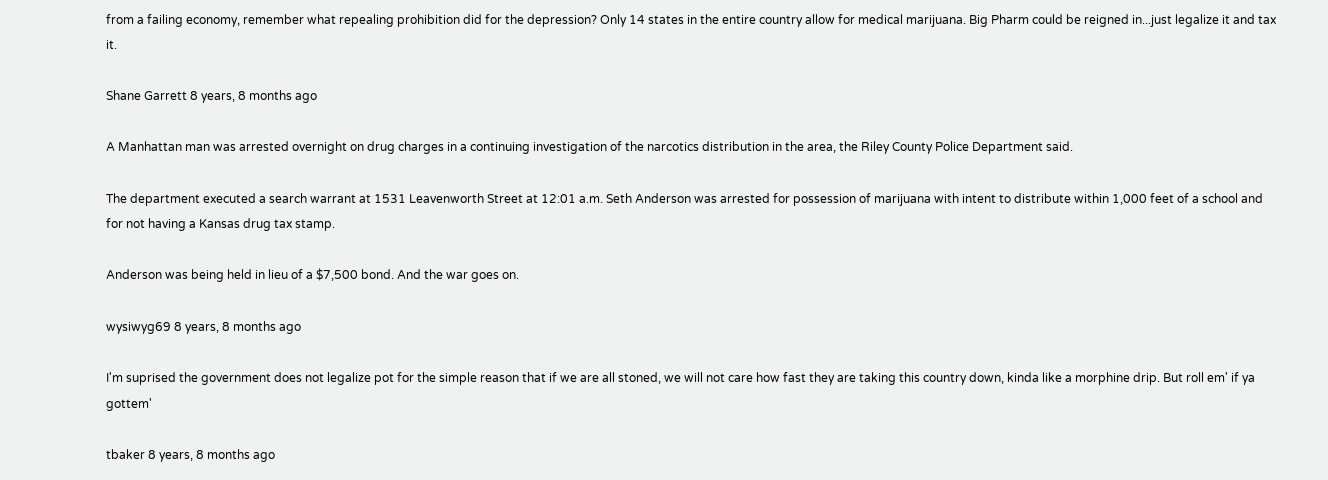from a failing economy, remember what repealing prohibition did for the depression? Only 14 states in the entire country allow for medical marijuana. Big Pharm could be reigned in...just legalize it and tax it.

Shane Garrett 8 years, 8 months ago

A Manhattan man was arrested overnight on drug charges in a continuing investigation of the narcotics distribution in the area, the Riley County Police Department said.

The department executed a search warrant at 1531 Leavenworth Street at 12:01 a.m. Seth Anderson was arrested for possession of marijuana with intent to distribute within 1,000 feet of a school and for not having a Kansas drug tax stamp.

Anderson was being held in lieu of a $7,500 bond. And the war goes on.

wysiwyg69 8 years, 8 months ago

I'm suprised the government does not legalize pot for the simple reason that if we are all stoned, we will not care how fast they are taking this country down, kinda like a morphine drip. But roll em' if ya gottem'

tbaker 8 years, 8 months ago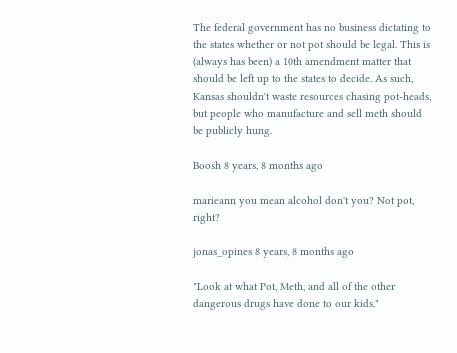The federal government has no business dictating to the states whether or not pot should be legal. This is (always has been) a 10th amendment matter that should be left up to the states to decide. As such, Kansas shouldn't waste resources chasing pot-heads, but people who manufacture and sell meth should be publicly hung.

Boosh 8 years, 8 months ago

marieann you mean alcohol don't you? Not pot, right?

jonas_opines 8 years, 8 months ago

"Look at what Pot, Meth, and all of the other dangerous drugs have done to our kids."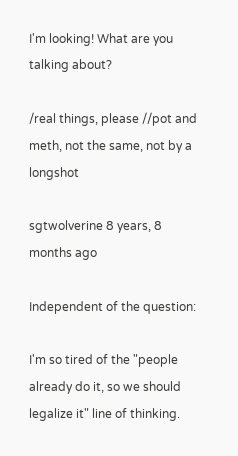I'm looking! What are you talking about?

/real things, please //pot and meth, not the same, not by a longshot

sgtwolverine 8 years, 8 months ago

Independent of the question:

I'm so tired of the "people already do it, so we should legalize it" line of thinking.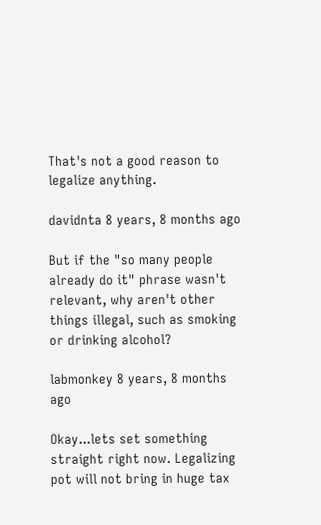That's not a good reason to legalize anything.

davidnta 8 years, 8 months ago

But if the "so many people already do it" phrase wasn't relevant, why aren't other things illegal, such as smoking or drinking alcohol?

labmonkey 8 years, 8 months ago

Okay...lets set something straight right now. Legalizing pot will not bring in huge tax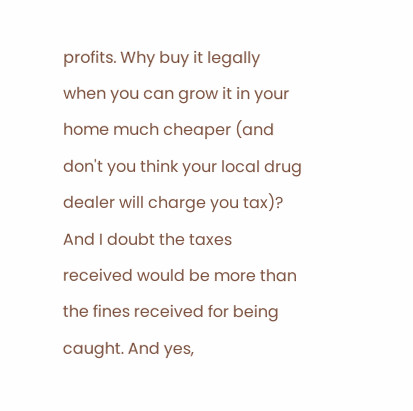profits. Why buy it legally when you can grow it in your home much cheaper (and don't you think your local drug dealer will charge you tax)? And I doubt the taxes received would be more than the fines received for being caught. And yes,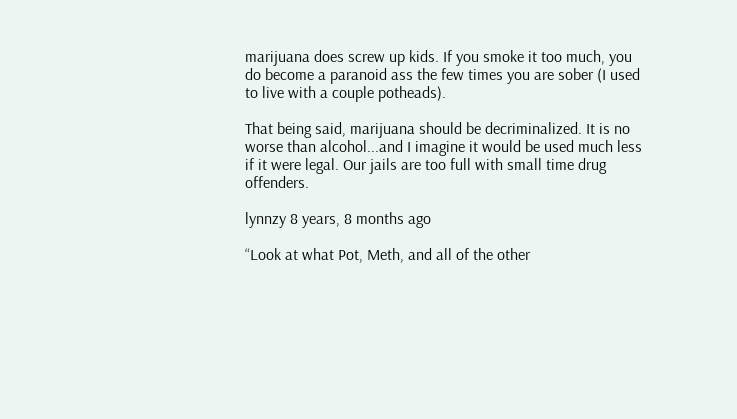marijuana does screw up kids. If you smoke it too much, you do become a paranoid ass the few times you are sober (I used to live with a couple potheads).

That being said, marijuana should be decriminalized. It is no worse than alcohol...and I imagine it would be used much less if it were legal. Our jails are too full with small time drug offenders.

lynnzy 8 years, 8 months ago

“Look at what Pot, Meth, and all of the other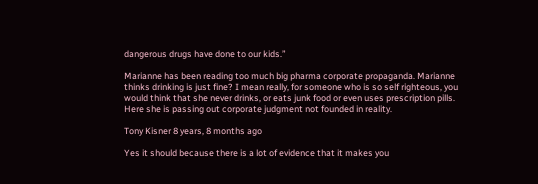dangerous drugs have done to our kids.”

Marianne has been reading too much big pharma corporate propaganda. Marianne thinks drinking is just fine? I mean really, for someone who is so self righteous, you would think that she never drinks, or eats junk food or even uses prescription pills. Here she is passing out corporate judgment not founded in reality.

Tony Kisner 8 years, 8 months ago

Yes it should because there is a lot of evidence that it makes you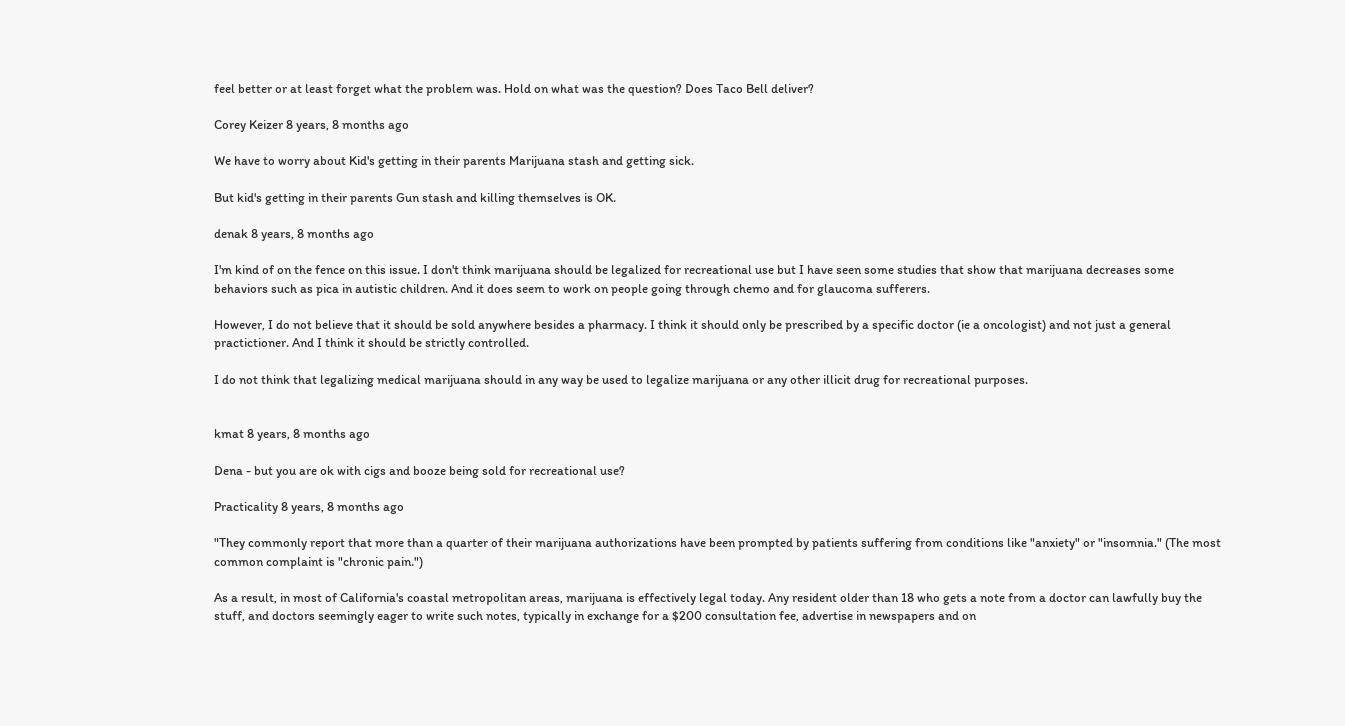feel better or at least forget what the problem was. Hold on what was the question? Does Taco Bell deliver?

Corey Keizer 8 years, 8 months ago

We have to worry about Kid's getting in their parents Marijuana stash and getting sick.

But kid's getting in their parents Gun stash and killing themselves is OK.

denak 8 years, 8 months ago

I'm kind of on the fence on this issue. I don't think marijuana should be legalized for recreational use but I have seen some studies that show that marijuana decreases some behaviors such as pica in autistic children. And it does seem to work on people going through chemo and for glaucoma sufferers.

However, I do not believe that it should be sold anywhere besides a pharmacy. I think it should only be prescribed by a specific doctor (ie a oncologist) and not just a general practictioner. And I think it should be strictly controlled.

I do not think that legalizing medical marijuana should in any way be used to legalize marijuana or any other illicit drug for recreational purposes.


kmat 8 years, 8 months ago

Dena - but you are ok with cigs and booze being sold for recreational use?

Practicality 8 years, 8 months ago

"They commonly report that more than a quarter of their marijuana authorizations have been prompted by patients suffering from conditions like "anxiety" or "insomnia." (The most common complaint is "chronic pain.")

As a result, in most of California's coastal metropolitan areas, marijuana is effectively legal today. Any resident older than 18 who gets a note from a doctor can lawfully buy the stuff, and doctors seemingly eager to write such notes, typically in exchange for a $200 consultation fee, advertise in newspapers and on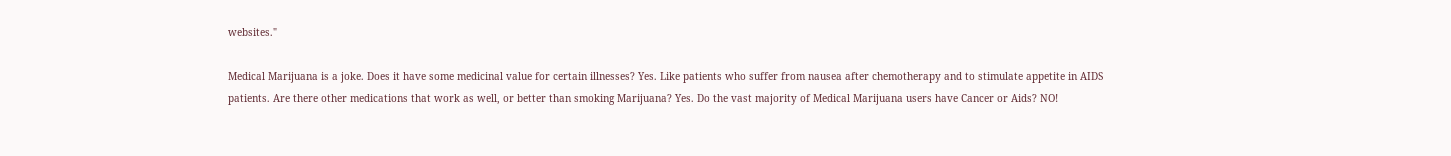websites."

Medical Marijuana is a joke. Does it have some medicinal value for certain illnesses? Yes. Like patients who suffer from nausea after chemotherapy and to stimulate appetite in AIDS patients. Are there other medications that work as well, or better than smoking Marijuana? Yes. Do the vast majority of Medical Marijuana users have Cancer or Aids? NO!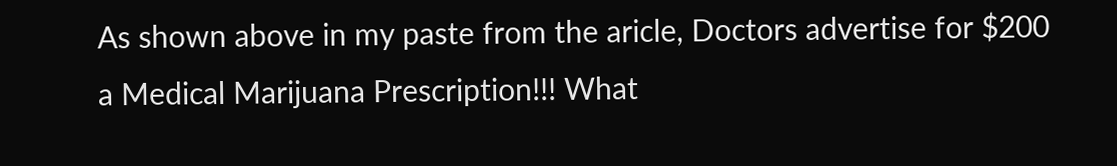As shown above in my paste from the aricle, Doctors advertise for $200 a Medical Marijuana Prescription!!! What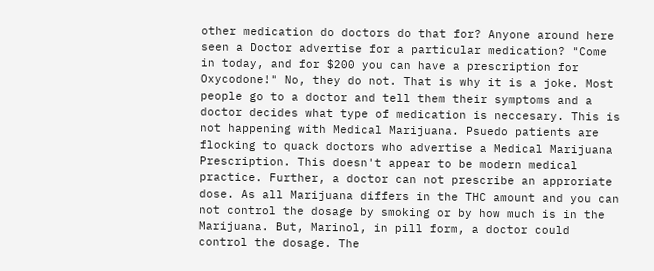other medication do doctors do that for? Anyone around here seen a Doctor advertise for a particular medication? "Come in today, and for $200 you can have a prescription for Oxycodone!" No, they do not. That is why it is a joke. Most people go to a doctor and tell them their symptoms and a doctor decides what type of medication is neccesary. This is not happening with Medical Marijuana. Psuedo patients are flocking to quack doctors who advertise a Medical Marijuana Prescription. This doesn't appear to be modern medical practice. Further, a doctor can not prescribe an approriate dose. As all Marijuana differs in the THC amount and you can not control the dosage by smoking or by how much is in the Marijuana. But, Marinol, in pill form, a doctor could control the dosage. The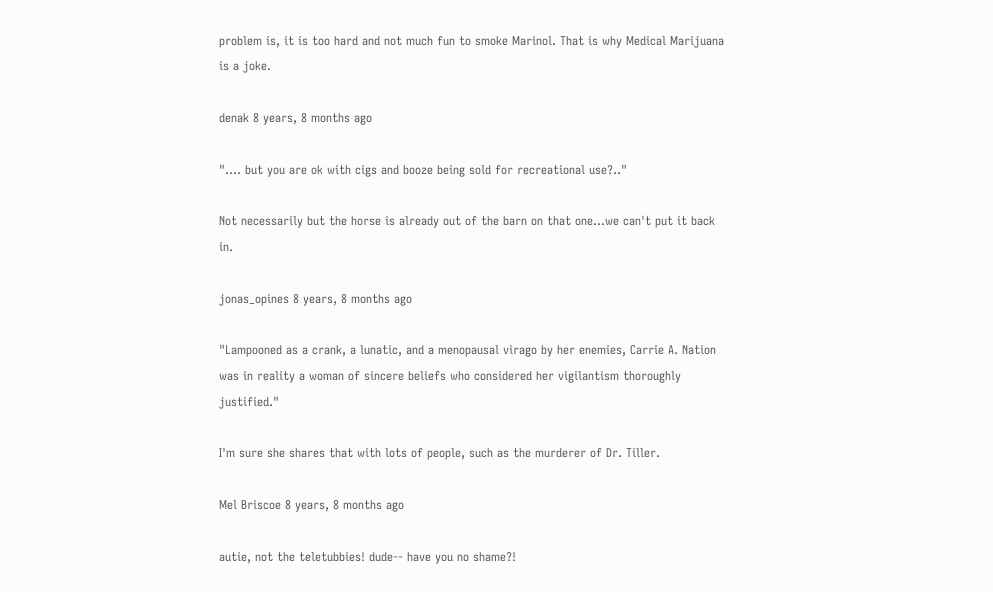problem is, it is too hard and not much fun to smoke Marinol. That is why Medical Marijuana is a joke.

denak 8 years, 8 months ago

".... but you are ok with cigs and booze being sold for recreational use?.."

Not necessarily but the horse is already out of the barn on that one...we can't put it back in.

jonas_opines 8 years, 8 months ago

"Lampooned as a crank, a lunatic, and a menopausal virago by her enemies, Carrie A. Nation was in reality a woman of sincere beliefs who considered her vigilantism thoroughly justified."

I'm sure she shares that with lots of people, such as the murderer of Dr. Tiller.

Mel Briscoe 8 years, 8 months ago

autie, not the teletubbies! dude-- have you no shame?!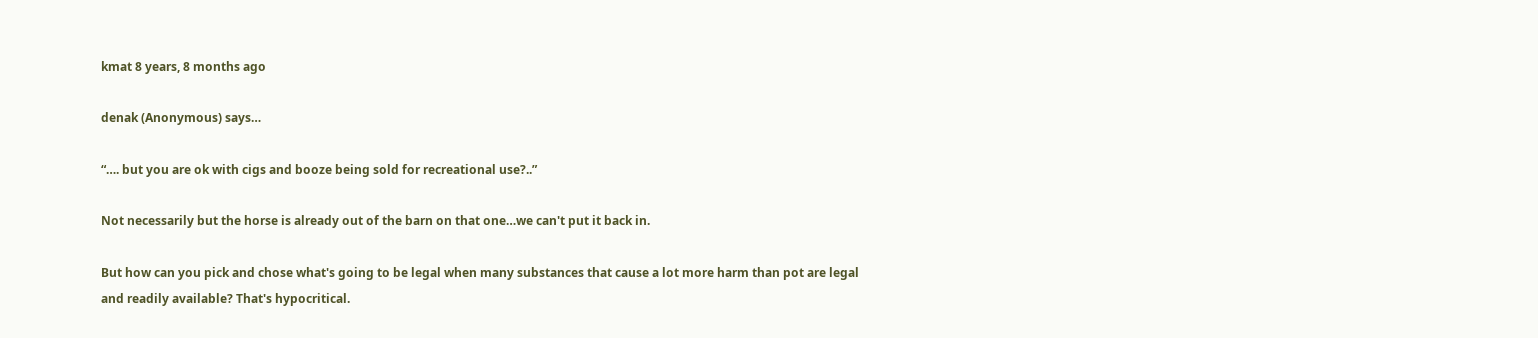kmat 8 years, 8 months ago

denak (Anonymous) says…

“…. but you are ok with cigs and booze being sold for recreational use?..”

Not necessarily but the horse is already out of the barn on that one…we can't put it back in.

But how can you pick and chose what's going to be legal when many substances that cause a lot more harm than pot are legal and readily available? That's hypocritical.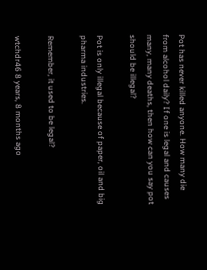Pot has never killed anyone. How many die from alcohol daily? If one is legal and causes many, many deaths, then how can you say pot should be illegal?

Pot is only illegal because of paper, oil and big pharma industries.

Remember, it used to be legal?

wtchdr46 8 years, 8 months ago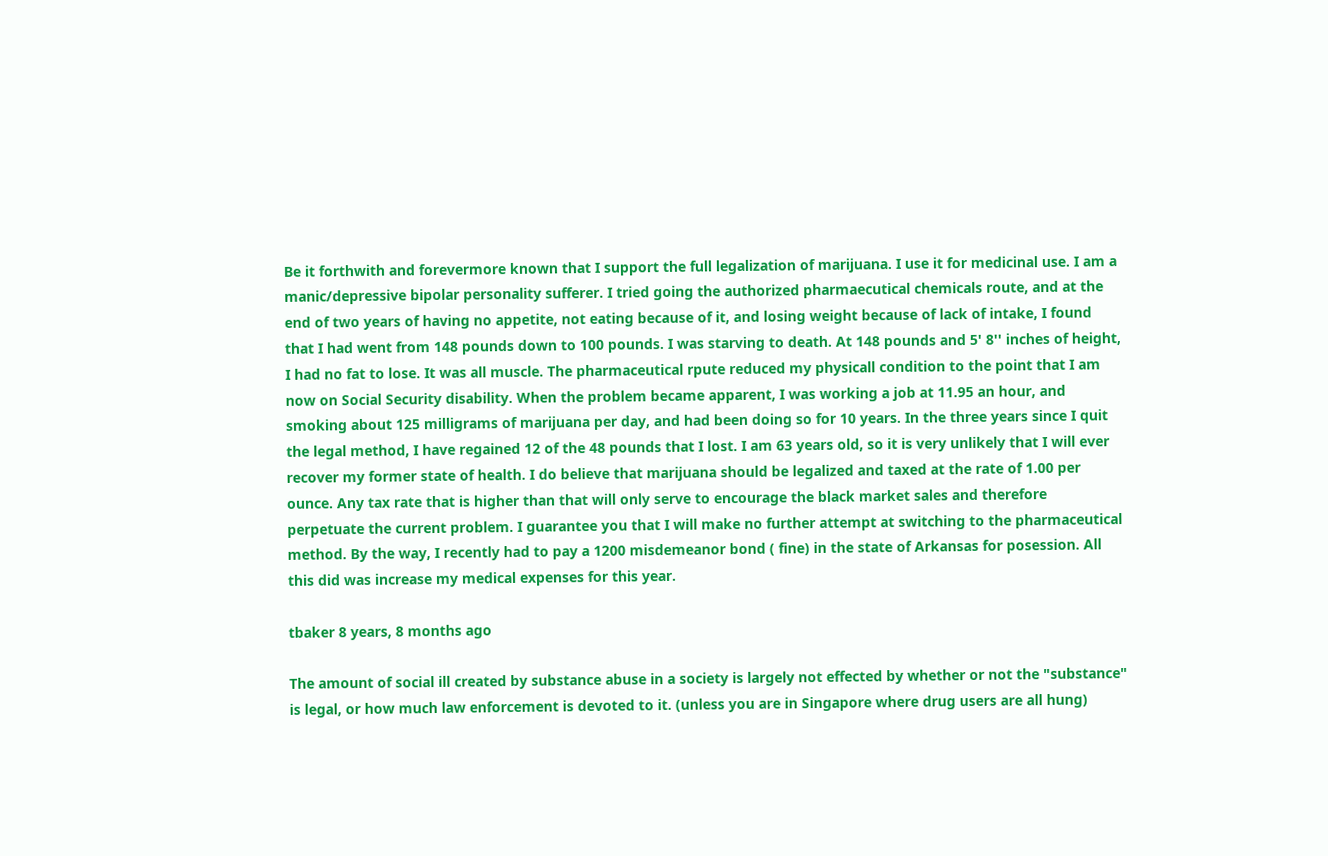Be it forthwith and forevermore known that I support the full legalization of marijuana. I use it for medicinal use. I am a manic/depressive bipolar personality sufferer. I tried going the authorized pharmaecutical chemicals route, and at the end of two years of having no appetite, not eating because of it, and losing weight because of lack of intake, I found that I had went from 148 pounds down to 100 pounds. I was starving to death. At 148 pounds and 5' 8'' inches of height, I had no fat to lose. It was all muscle. The pharmaceutical rpute reduced my physicall condition to the point that I am now on Social Security disability. When the problem became apparent, I was working a job at 11.95 an hour, and smoking about 125 milligrams of marijuana per day, and had been doing so for 10 years. In the three years since I quit the legal method, I have regained 12 of the 48 pounds that I lost. I am 63 years old, so it is very unlikely that I will ever recover my former state of health. I do believe that marijuana should be legalized and taxed at the rate of 1.00 per ounce. Any tax rate that is higher than that will only serve to encourage the black market sales and therefore perpetuate the current problem. I guarantee you that I will make no further attempt at switching to the pharmaceutical method. By the way, I recently had to pay a 1200 misdemeanor bond ( fine) in the state of Arkansas for posession. All this did was increase my medical expenses for this year.

tbaker 8 years, 8 months ago

The amount of social ill created by substance abuse in a society is largely not effected by whether or not the "substance" is legal, or how much law enforcement is devoted to it. (unless you are in Singapore where drug users are all hung)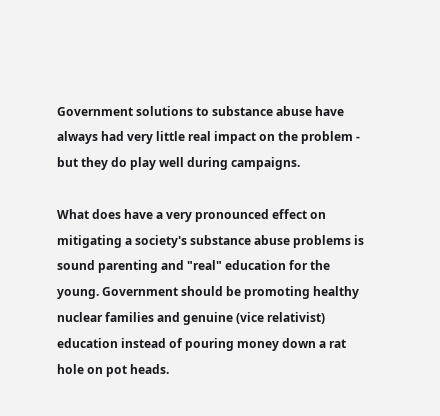Government solutions to substance abuse have always had very little real impact on the problem - but they do play well during campaigns.

What does have a very pronounced effect on mitigating a society's substance abuse problems is sound parenting and "real" education for the young. Government should be promoting healthy nuclear families and genuine (vice relativist) education instead of pouring money down a rat hole on pot heads.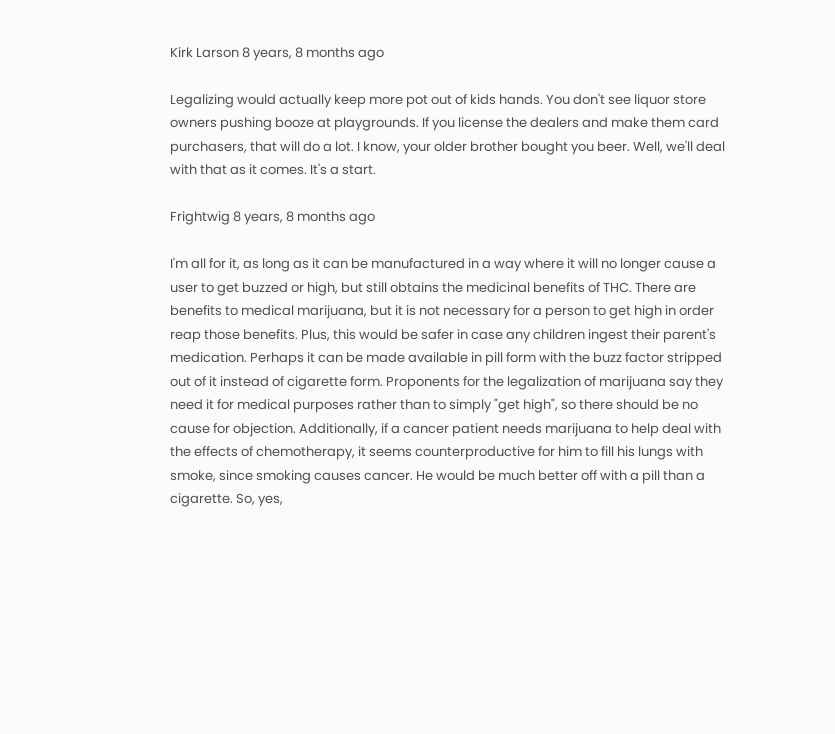Kirk Larson 8 years, 8 months ago

Legalizing would actually keep more pot out of kids hands. You don't see liquor store owners pushing booze at playgrounds. If you license the dealers and make them card purchasers, that will do a lot. I know, your older brother bought you beer. Well, we'll deal with that as it comes. It's a start.

Frightwig 8 years, 8 months ago

I'm all for it, as long as it can be manufactured in a way where it will no longer cause a user to get buzzed or high, but still obtains the medicinal benefits of THC. There are benefits to medical marijuana, but it is not necessary for a person to get high in order reap those benefits. Plus, this would be safer in case any children ingest their parent's medication. Perhaps it can be made available in pill form with the buzz factor stripped out of it instead of cigarette form. Proponents for the legalization of marijuana say they need it for medical purposes rather than to simply "get high", so there should be no cause for objection. Additionally, if a cancer patient needs marijuana to help deal with the effects of chemotherapy, it seems counterproductive for him to fill his lungs with smoke, since smoking causes cancer. He would be much better off with a pill than a cigarette. So, yes,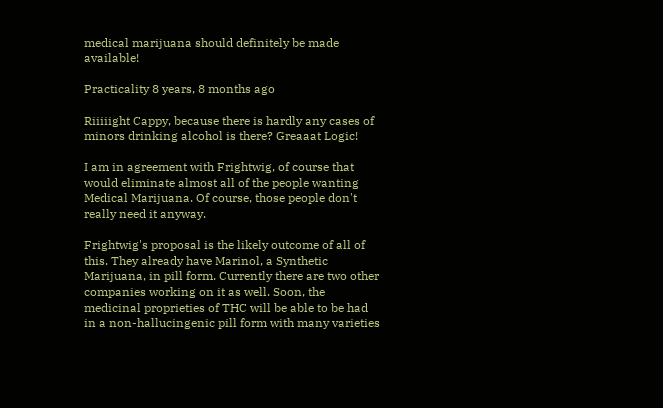medical marijuana should definitely be made available!

Practicality 8 years, 8 months ago

Riiiiight Cappy, because there is hardly any cases of minors drinking alcohol is there? Greaaat Logic!

I am in agreement with Frightwig, of course that would eliminate almost all of the people wanting Medical Marijuana. Of course, those people don't really need it anyway.

Frightwig's proposal is the likely outcome of all of this. They already have Marinol, a Synthetic Marijuana, in pill form. Currently there are two other companies working on it as well. Soon, the medicinal proprieties of THC will be able to be had in a non-hallucingenic pill form with many varieties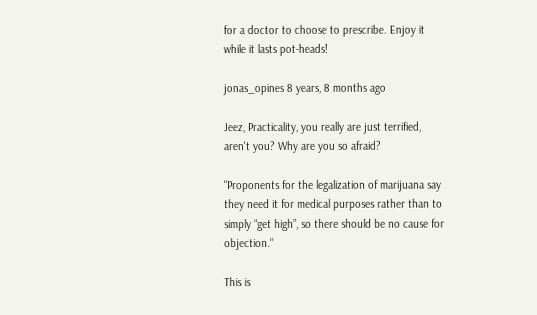for a doctor to choose to prescribe. Enjoy it while it lasts pot-heads!

jonas_opines 8 years, 8 months ago

Jeez, Practicality, you really are just terrified, aren't you? Why are you so afraid?

"Proponents for the legalization of marijuana say they need it for medical purposes rather than to simply “get high”, so there should be no cause for objection."

This is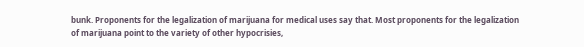bunk. Proponents for the legalization of marijuana for medical uses say that. Most proponents for the legalization of marijuana point to the variety of other hypocrisies,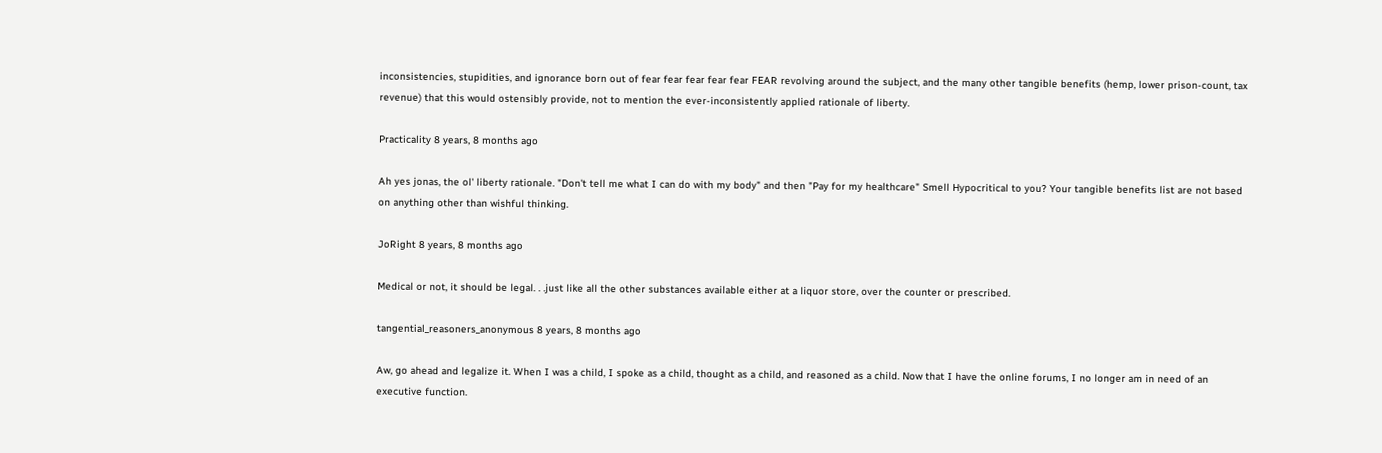inconsistencies, stupidities, and ignorance born out of fear fear fear fear fear FEAR revolving around the subject, and the many other tangible benefits (hemp, lower prison-count, tax revenue) that this would ostensibly provide, not to mention the ever-inconsistently applied rationale of liberty.

Practicality 8 years, 8 months ago

Ah yes jonas, the ol' liberty rationale. "Don't tell me what I can do with my body" and then "Pay for my healthcare" Smell Hypocritical to you? Your tangible benefits list are not based on anything other than wishful thinking.

JoRight 8 years, 8 months ago

Medical or not, it should be legal. . .just like all the other substances available either at a liquor store, over the counter or prescribed.

tangential_reasoners_anonymous 8 years, 8 months ago

Aw, go ahead and legalize it. When I was a child, I spoke as a child, thought as a child, and reasoned as a child. Now that I have the online forums, I no longer am in need of an executive function.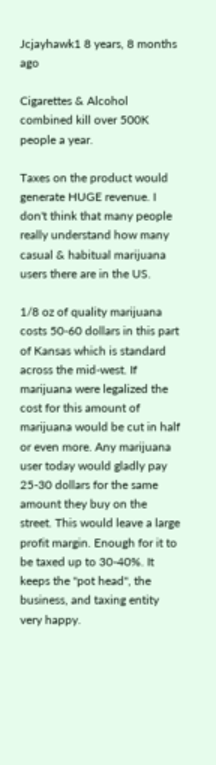Jcjayhawk1 8 years, 8 months ago

Cigarettes & Alcohol combined kill over 500K people a year.

Taxes on the product would generate HUGE revenue. I don't think that many people really understand how many casual & habitual marijuana users there are in the US.

1/8 oz of quality marijuana costs 50-60 dollars in this part of Kansas which is standard across the mid-west. If marijuana were legalized the cost for this amount of marijuana would be cut in half or even more. Any marijuana user today would gladly pay 25-30 dollars for the same amount they buy on the street. This would leave a large profit margin. Enough for it to be taxed up to 30-40%. It keeps the "pot head", the business, and taxing entity very happy.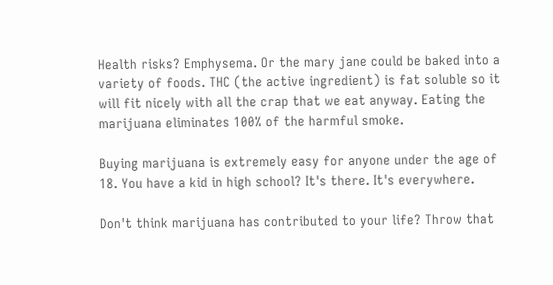Health risks? Emphysema. Or the mary jane could be baked into a variety of foods. THC (the active ingredient) is fat soluble so it will fit nicely with all the crap that we eat anyway. Eating the marijuana eliminates 100% of the harmful smoke.

Buying marijuana is extremely easy for anyone under the age of 18. You have a kid in high school? It's there. It's everywhere.

Don't think marijuana has contributed to your life? Throw that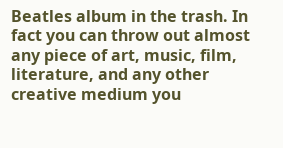Beatles album in the trash. In fact you can throw out almost any piece of art, music, film, literature, and any other creative medium you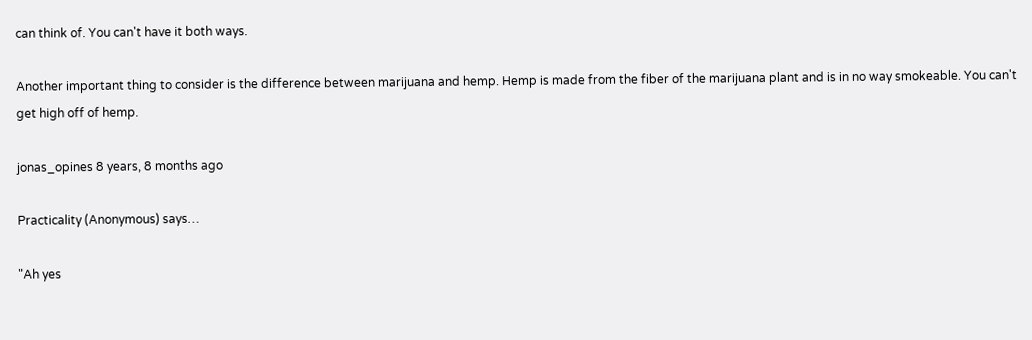can think of. You can't have it both ways.

Another important thing to consider is the difference between marijuana and hemp. Hemp is made from the fiber of the marijuana plant and is in no way smokeable. You can't get high off of hemp.

jonas_opines 8 years, 8 months ago

Practicality (Anonymous) says…

"Ah yes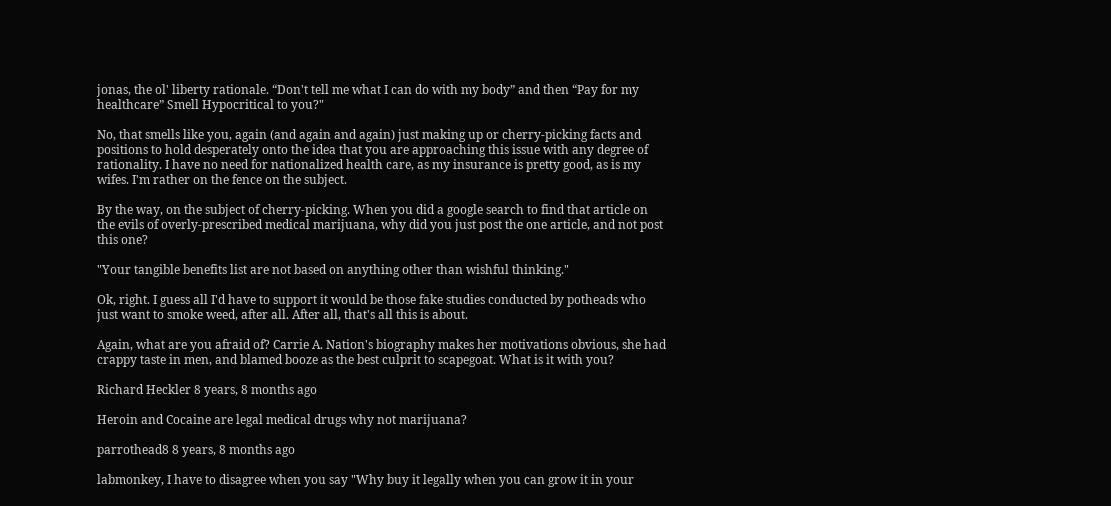jonas, the ol' liberty rationale. “Don't tell me what I can do with my body” and then “Pay for my healthcare” Smell Hypocritical to you?"

No, that smells like you, again (and again and again) just making up or cherry-picking facts and positions to hold desperately onto the idea that you are approaching this issue with any degree of rationality. I have no need for nationalized health care, as my insurance is pretty good, as is my wifes. I'm rather on the fence on the subject.

By the way, on the subject of cherry-picking. When you did a google search to find that article on the evils of overly-prescribed medical marijuana, why did you just post the one article, and not post this one?

"Your tangible benefits list are not based on anything other than wishful thinking."

Ok, right. I guess all I'd have to support it would be those fake studies conducted by potheads who just want to smoke weed, after all. After all, that's all this is about.

Again, what are you afraid of? Carrie A. Nation's biography makes her motivations obvious, she had crappy taste in men, and blamed booze as the best culprit to scapegoat. What is it with you?

Richard Heckler 8 years, 8 months ago

Heroin and Cocaine are legal medical drugs why not marijuana?

parrothead8 8 years, 8 months ago

labmonkey, I have to disagree when you say "Why buy it legally when you can grow it in your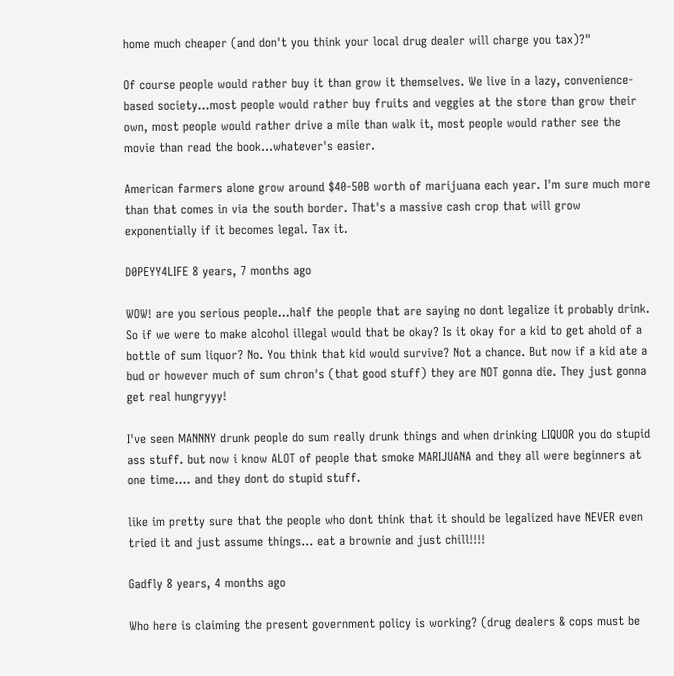home much cheaper (and don't you think your local drug dealer will charge you tax)?"

Of course people would rather buy it than grow it themselves. We live in a lazy, convenience-based society...most people would rather buy fruits and veggies at the store than grow their own, most people would rather drive a mile than walk it, most people would rather see the movie than read the book...whatever's easier.

American farmers alone grow around $40-50B worth of marijuana each year. I'm sure much more than that comes in via the south border. That's a massive cash crop that will grow exponentially if it becomes legal. Tax it.

D0PEYY4LIFE 8 years, 7 months ago

WOW! are you serious people...half the people that are saying no dont legalize it probably drink. So if we were to make alcohol illegal would that be okay? Is it okay for a kid to get ahold of a bottle of sum liquor? No. You think that kid would survive? Not a chance. But now if a kid ate a bud or however much of sum chron's (that good stuff) they are NOT gonna die. They just gonna get real hungryyy!

I've seen MANNNY drunk people do sum really drunk things and when drinking LIQUOR you do stupid ass stuff. but now i know ALOT of people that smoke MARIJUANA and they all were beginners at one time.... and they dont do stupid stuff.

like im pretty sure that the people who dont think that it should be legalized have NEVER even tried it and just assume things... eat a brownie and just chill!!!!

Gadfly 8 years, 4 months ago

Who here is claiming the present government policy is working? (drug dealers & cops must be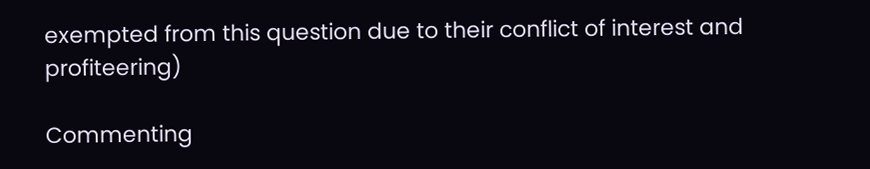exempted from this question due to their conflict of interest and profiteering)

Commenting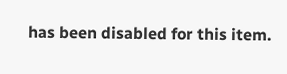has been disabled for this item.